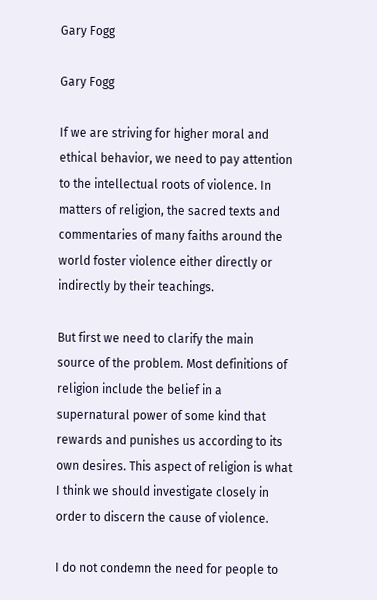Gary Fogg

Gary Fogg

If we are striving for higher moral and ethical behavior, we need to pay attention to the intellectual roots of violence. In matters of religion, the sacred texts and commentaries of many faiths around the world foster violence either directly or indirectly by their teachings.

But first we need to clarify the main source of the problem. Most definitions of religion include the belief in a supernatural power of some kind that rewards and punishes us according to its own desires. This aspect of religion is what I think we should investigate closely in order to discern the cause of violence.

I do not condemn the need for people to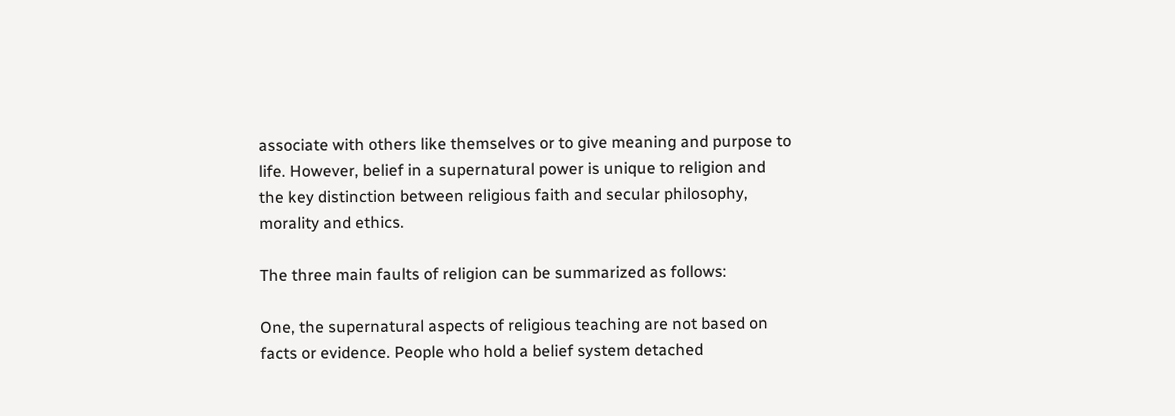associate with others like themselves or to give meaning and purpose to life. However, belief in a supernatural power is unique to religion and the key distinction between religious faith and secular philosophy, morality and ethics.

The three main faults of religion can be summarized as follows:

One, the supernatural aspects of religious teaching are not based on facts or evidence. People who hold a belief system detached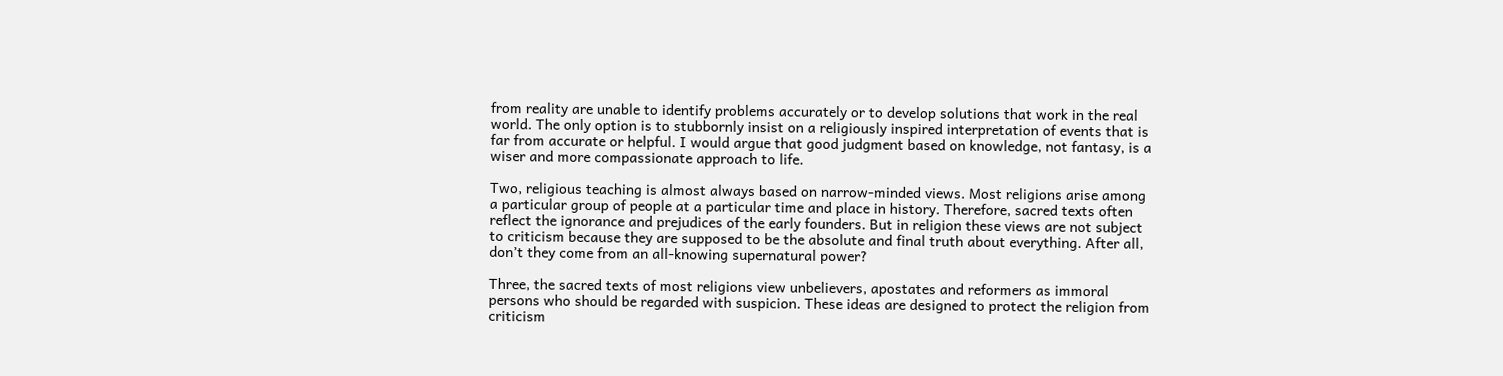from reality are unable to identify problems accurately or to develop solutions that work in the real world. The only option is to stubbornly insist on a religiously inspired interpretation of events that is far from accurate or helpful. I would argue that good judgment based on knowledge, not fantasy, is a wiser and more compassionate approach to life.

Two, religious teaching is almost always based on narrow-minded views. Most religions arise among a particular group of people at a particular time and place in history. Therefore, sacred texts often reflect the ignorance and prejudices of the early founders. But in religion these views are not subject to criticism because they are supposed to be the absolute and final truth about everything. After all, don’t they come from an all-knowing supernatural power?

Three, the sacred texts of most religions view unbelievers, apostates and reformers as immoral persons who should be regarded with suspicion. These ideas are designed to protect the religion from criticism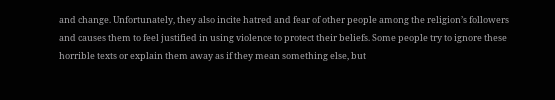and change. Unfortunately, they also incite hatred and fear of other people among the religion’s followers and causes them to feel justified in using violence to protect their beliefs. Some people try to ignore these horrible texts or explain them away as if they mean something else, but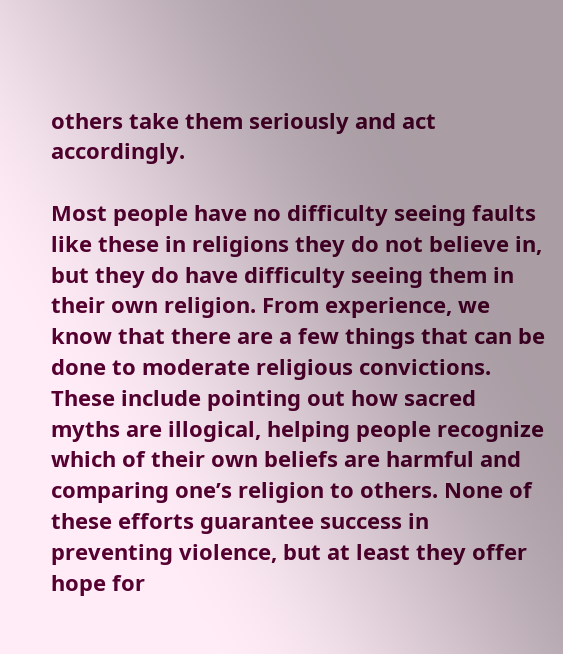others take them seriously and act accordingly.

Most people have no difficulty seeing faults like these in religions they do not believe in, but they do have difficulty seeing them in their own religion. From experience, we know that there are a few things that can be done to moderate religious convictions. These include pointing out how sacred myths are illogical, helping people recognize which of their own beliefs are harmful and comparing one’s religion to others. None of these efforts guarantee success in preventing violence, but at least they offer hope for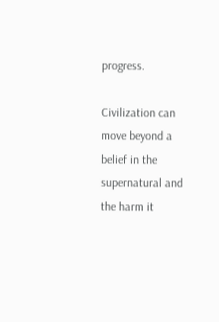progress.

Civilization can move beyond a belief in the supernatural and the harm it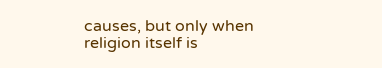causes, but only when religion itself is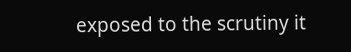exposed to the scrutiny it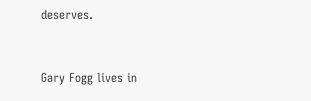deserves.


Gary Fogg lives in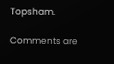Topsham.

Comments are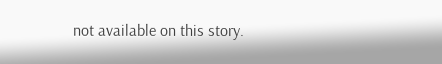not available on this story.